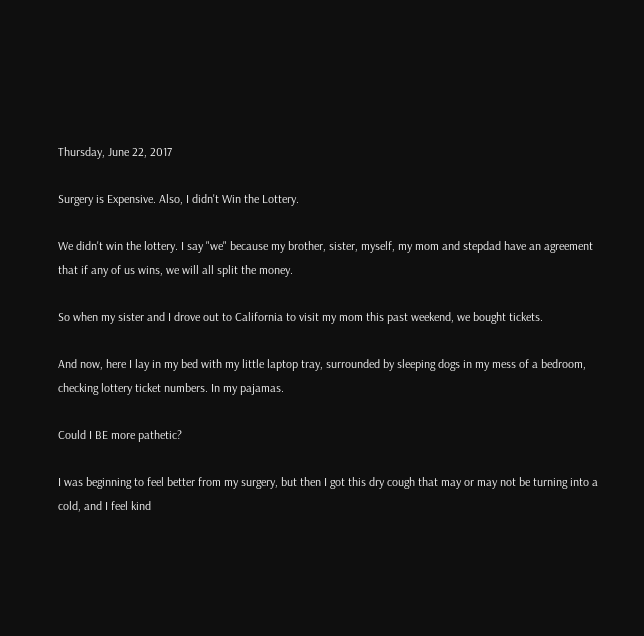Thursday, June 22, 2017

Surgery is Expensive. Also, I didn't Win the Lottery.

We didn't win the lottery. I say "we" because my brother, sister, myself, my mom and stepdad have an agreement that if any of us wins, we will all split the money.

So when my sister and I drove out to California to visit my mom this past weekend, we bought tickets.

And now, here I lay in my bed with my little laptop tray, surrounded by sleeping dogs in my mess of a bedroom, checking lottery ticket numbers. In my pajamas.

Could I BE more pathetic?

I was beginning to feel better from my surgery, but then I got this dry cough that may or may not be turning into a cold, and I feel kind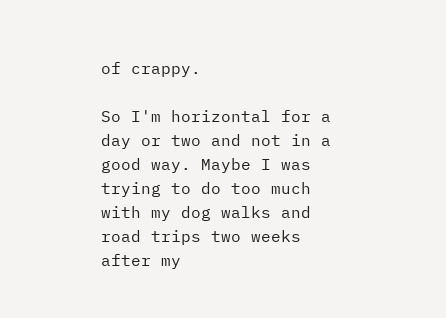of crappy.

So I'm horizontal for a day or two and not in a good way. Maybe I was trying to do too much with my dog walks and road trips two weeks after my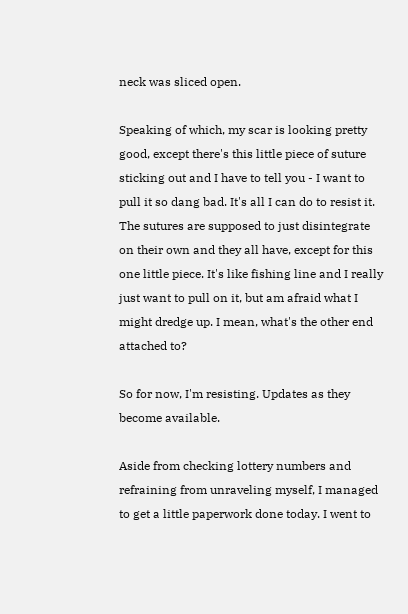neck was sliced open.

Speaking of which, my scar is looking pretty good, except there's this little piece of suture sticking out and I have to tell you - I want to pull it so dang bad. It's all I can do to resist it. The sutures are supposed to just disintegrate on their own and they all have, except for this one little piece. It's like fishing line and I really just want to pull on it, but am afraid what I might dredge up. I mean, what's the other end attached to?

So for now, I'm resisting. Updates as they become available.

Aside from checking lottery numbers and refraining from unraveling myself, I managed to get a little paperwork done today. I went to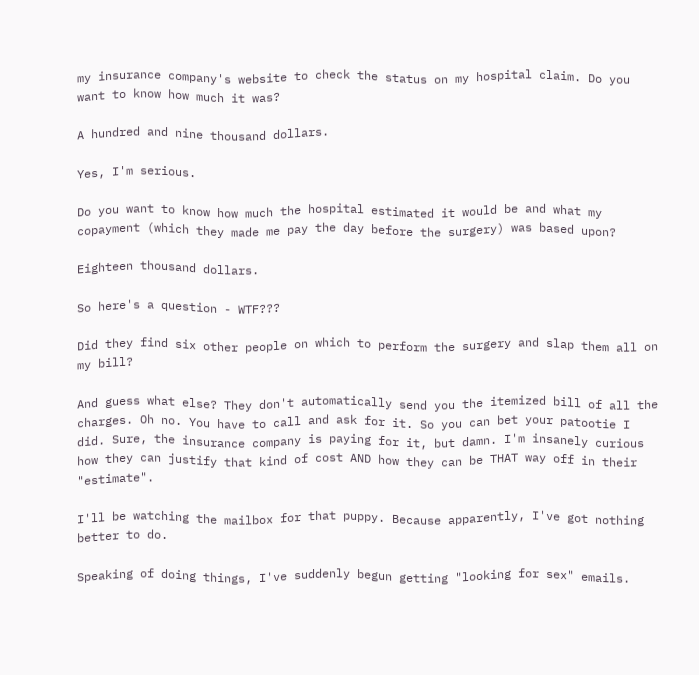my insurance company's website to check the status on my hospital claim. Do you want to know how much it was?

A hundred and nine thousand dollars.

Yes, I'm serious.

Do you want to know how much the hospital estimated it would be and what my copayment (which they made me pay the day before the surgery) was based upon?

Eighteen thousand dollars.

So here's a question - WTF???

Did they find six other people on which to perform the surgery and slap them all on my bill?

And guess what else? They don't automatically send you the itemized bill of all the charges. Oh no. You have to call and ask for it. So you can bet your patootie I did. Sure, the insurance company is paying for it, but damn. I'm insanely curious how they can justify that kind of cost AND how they can be THAT way off in their "estimate".

I'll be watching the mailbox for that puppy. Because apparently, I've got nothing better to do.

Speaking of doing things, I've suddenly begun getting "looking for sex" emails.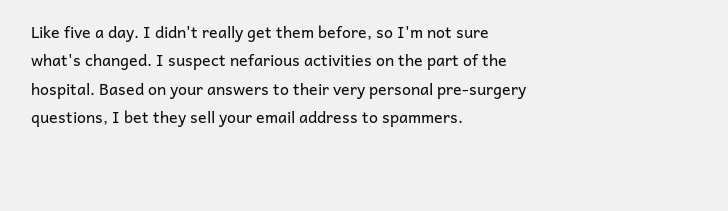Like five a day. I didn't really get them before, so I'm not sure what's changed. I suspect nefarious activities on the part of the hospital. Based on your answers to their very personal pre-surgery questions, I bet they sell your email address to spammers.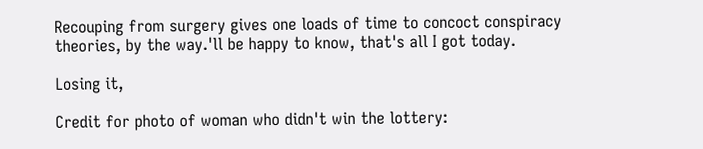Recouping from surgery gives one loads of time to concoct conspiracy theories, by the way.'ll be happy to know, that's all I got today.

Losing it,

Credit for photo of woman who didn't win the lottery: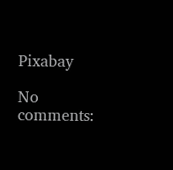Pixabay

No comments: